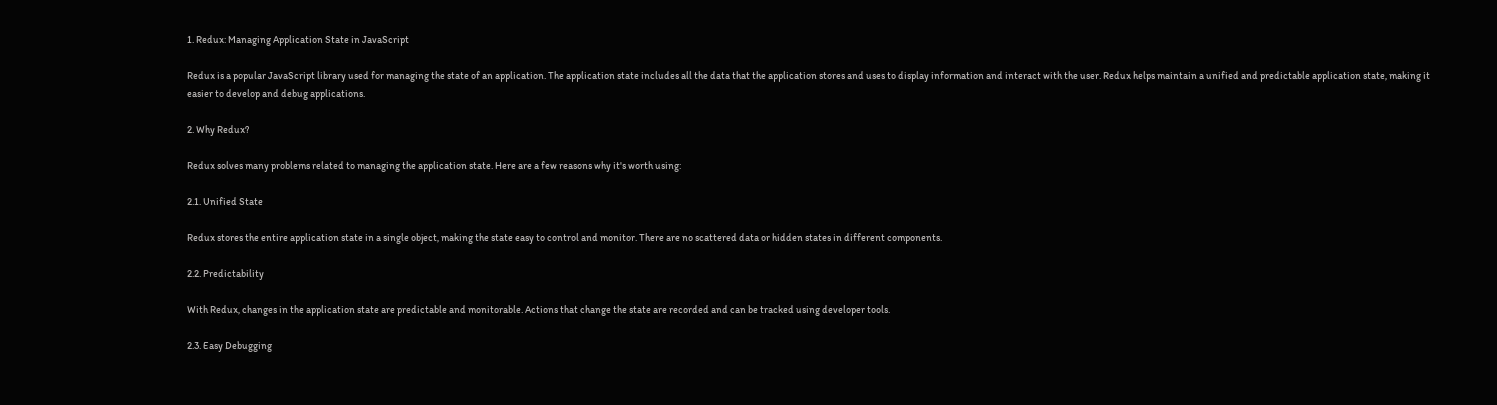1. Redux: Managing Application State in JavaScript

Redux is a popular JavaScript library used for managing the state of an application. The application state includes all the data that the application stores and uses to display information and interact with the user. Redux helps maintain a unified and predictable application state, making it easier to develop and debug applications.

2. Why Redux?

Redux solves many problems related to managing the application state. Here are a few reasons why it's worth using:

2.1. Unified State

Redux stores the entire application state in a single object, making the state easy to control and monitor. There are no scattered data or hidden states in different components.

2.2. Predictability

With Redux, changes in the application state are predictable and monitorable. Actions that change the state are recorded and can be tracked using developer tools.

2.3. Easy Debugging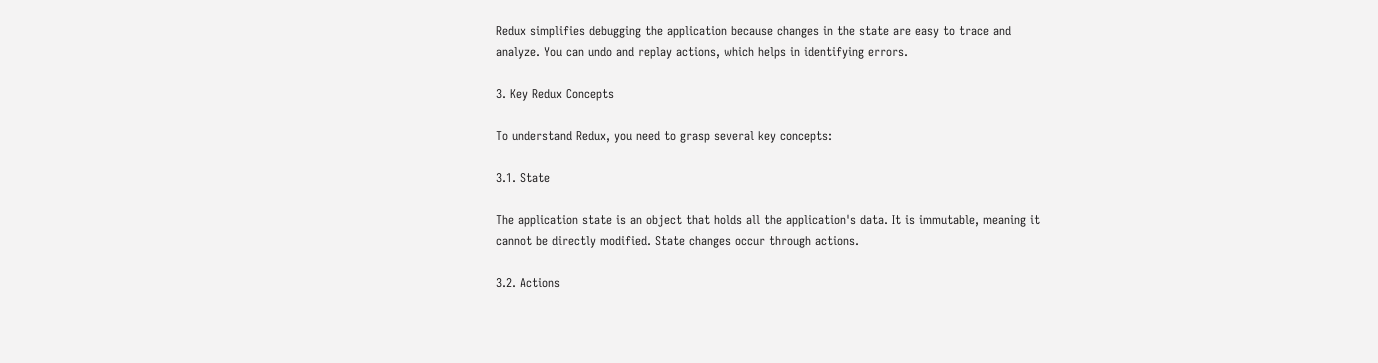Redux simplifies debugging the application because changes in the state are easy to trace and analyze. You can undo and replay actions, which helps in identifying errors.

3. Key Redux Concepts

To understand Redux, you need to grasp several key concepts:

3.1. State

The application state is an object that holds all the application's data. It is immutable, meaning it cannot be directly modified. State changes occur through actions.

3.2. Actions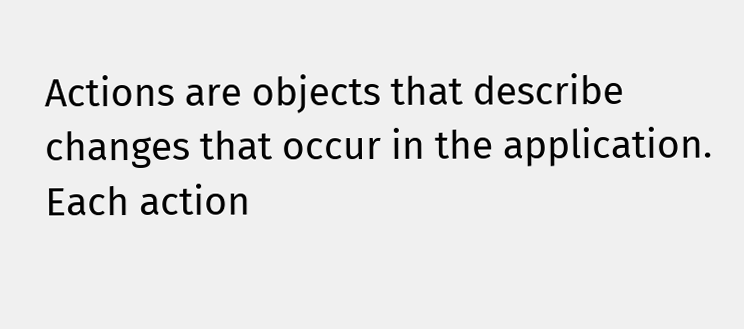Actions are objects that describe changes that occur in the application. Each action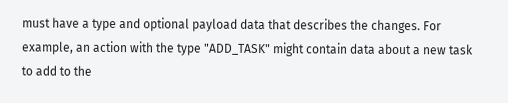must have a type and optional payload data that describes the changes. For example, an action with the type "ADD_TASK" might contain data about a new task to add to the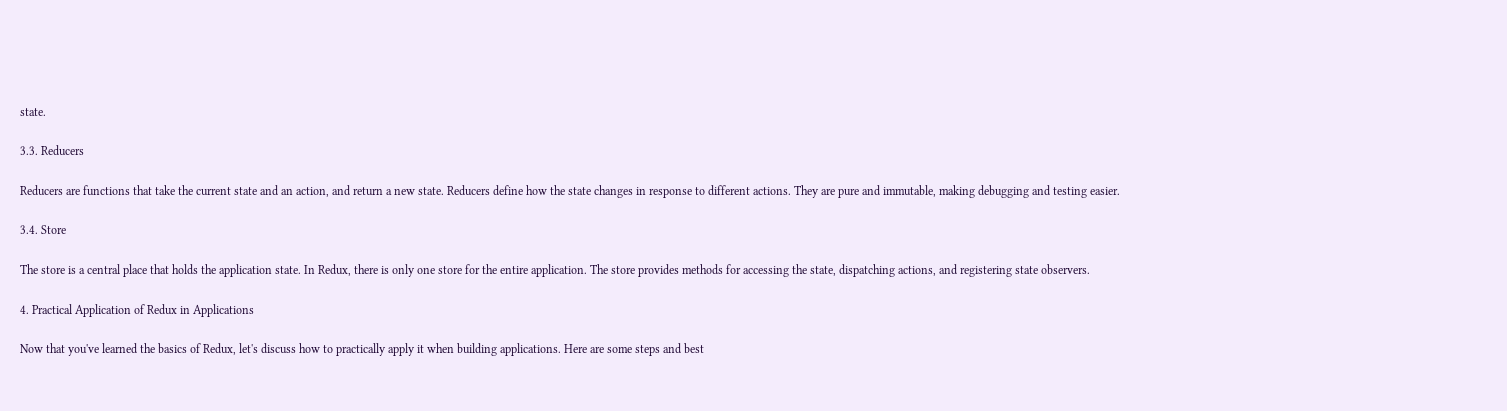state.

3.3. Reducers

Reducers are functions that take the current state and an action, and return a new state. Reducers define how the state changes in response to different actions. They are pure and immutable, making debugging and testing easier.

3.4. Store

The store is a central place that holds the application state. In Redux, there is only one store for the entire application. The store provides methods for accessing the state, dispatching actions, and registering state observers.

4. Practical Application of Redux in Applications

Now that you've learned the basics of Redux, let's discuss how to practically apply it when building applications. Here are some steps and best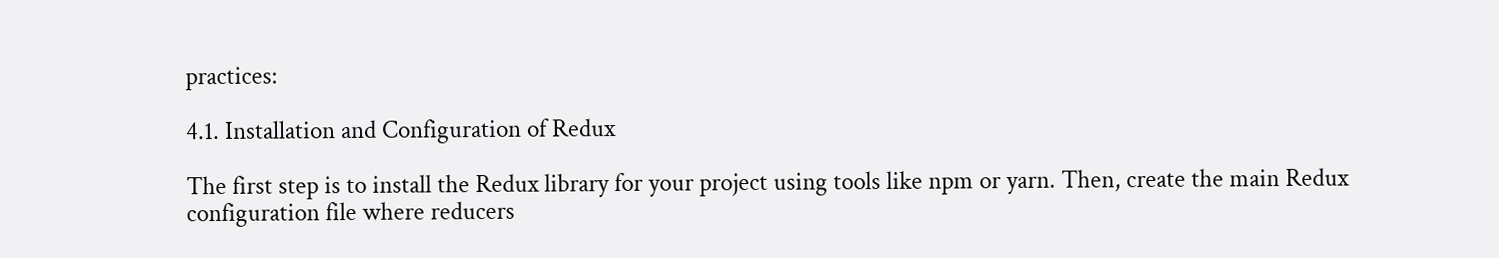practices:

4.1. Installation and Configuration of Redux

The first step is to install the Redux library for your project using tools like npm or yarn. Then, create the main Redux configuration file where reducers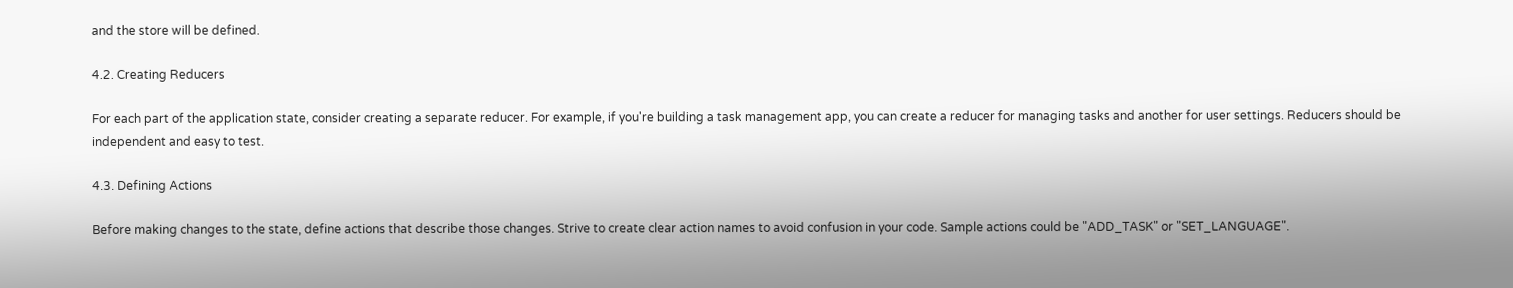and the store will be defined.

4.2. Creating Reducers

For each part of the application state, consider creating a separate reducer. For example, if you're building a task management app, you can create a reducer for managing tasks and another for user settings. Reducers should be independent and easy to test.

4.3. Defining Actions

Before making changes to the state, define actions that describe those changes. Strive to create clear action names to avoid confusion in your code. Sample actions could be "ADD_TASK" or "SET_LANGUAGE".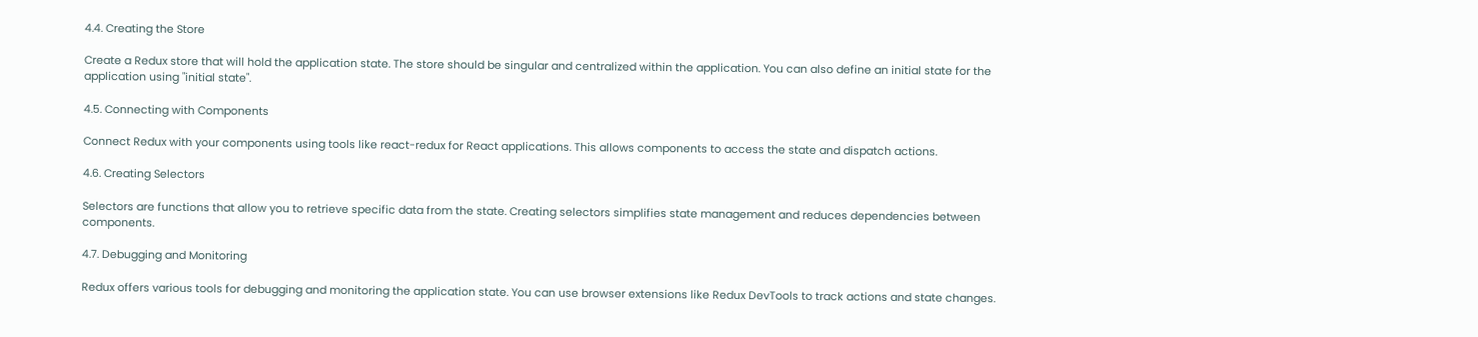4.4. Creating the Store

Create a Redux store that will hold the application state. The store should be singular and centralized within the application. You can also define an initial state for the application using "initial state".

4.5. Connecting with Components

Connect Redux with your components using tools like react-redux for React applications. This allows components to access the state and dispatch actions.

4.6. Creating Selectors

Selectors are functions that allow you to retrieve specific data from the state. Creating selectors simplifies state management and reduces dependencies between components.

4.7. Debugging and Monitoring

Redux offers various tools for debugging and monitoring the application state. You can use browser extensions like Redux DevTools to track actions and state changes.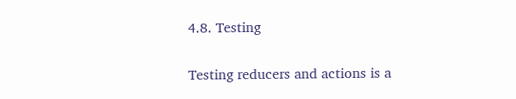4.8. Testing

Testing reducers and actions is a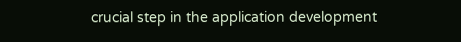crucial step in the application development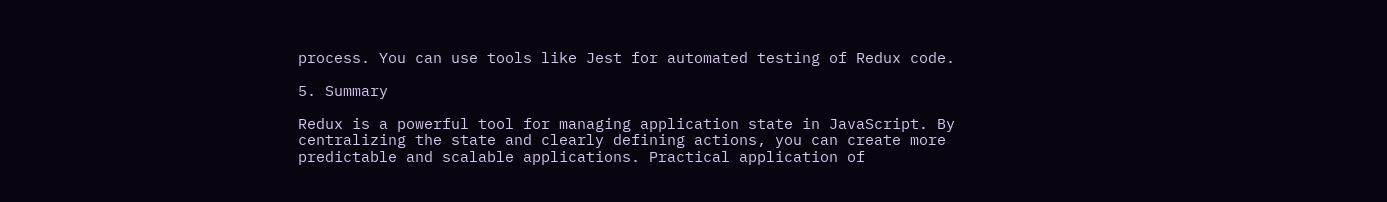process. You can use tools like Jest for automated testing of Redux code.

5. Summary

Redux is a powerful tool for managing application state in JavaScript. By centralizing the state and clearly defining actions, you can create more predictable and scalable applications. Practical application of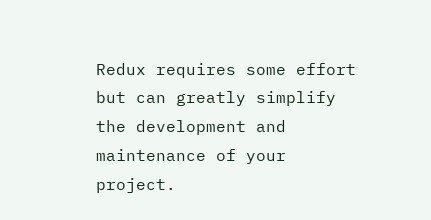Redux requires some effort but can greatly simplify the development and maintenance of your project.